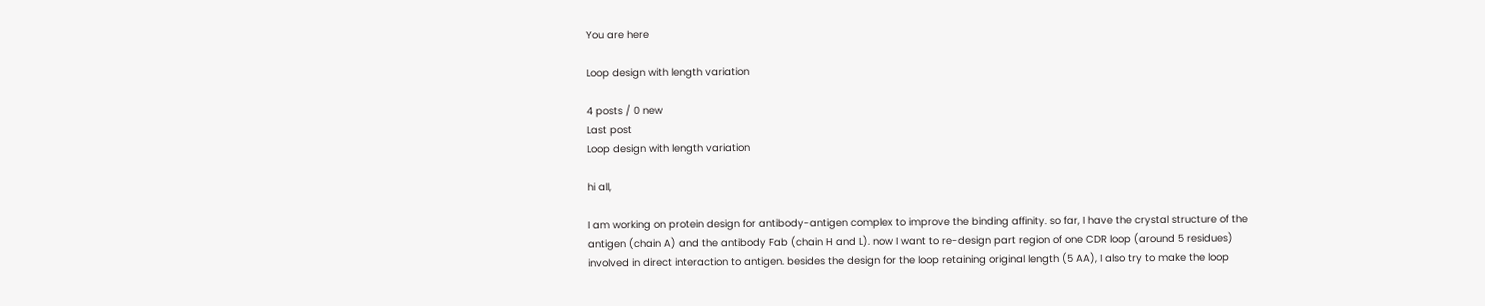You are here

Loop design with length variation

4 posts / 0 new
Last post
Loop design with length variation

hi all,

I am working on protein design for antibody-antigen complex to improve the binding affinity. so far, I have the crystal structure of the antigen (chain A) and the antibody Fab (chain H and L). now I want to re-design part region of one CDR loop (around 5 residues) involved in direct interaction to antigen. besides the design for the loop retaining original length (5 AA), I also try to make the loop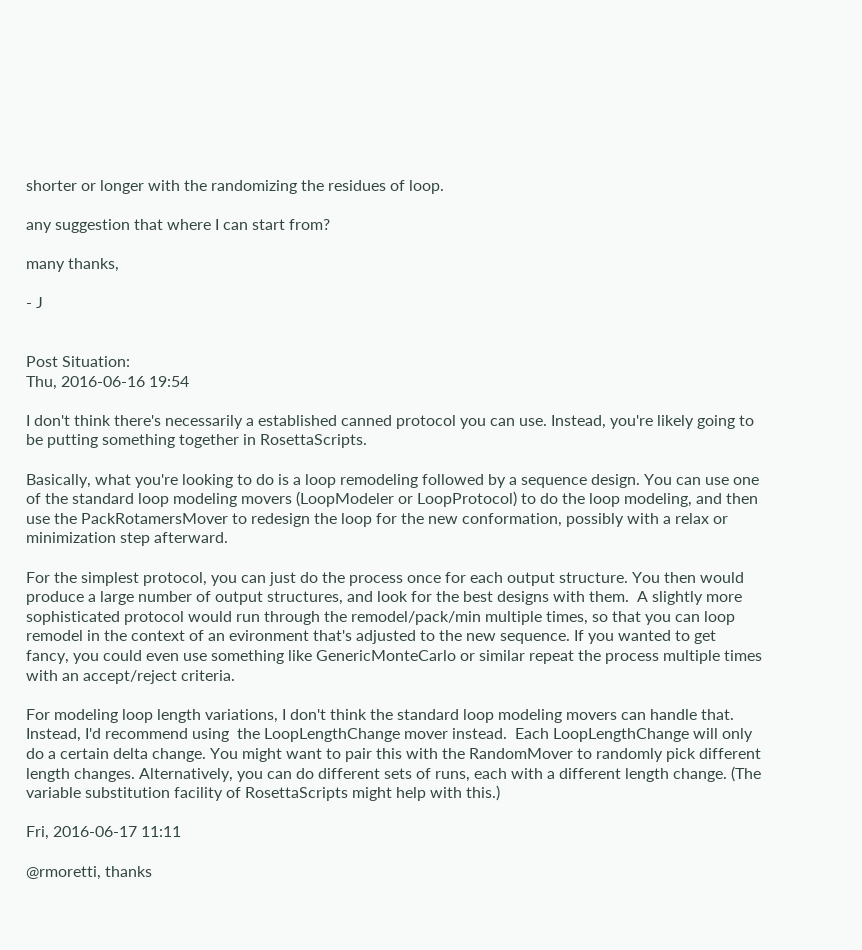shorter or longer with the randomizing the residues of loop.

any suggestion that where I can start from?

many thanks,

- J


Post Situation:
Thu, 2016-06-16 19:54

I don't think there's necessarily a established canned protocol you can use. Instead, you're likely going to be putting something together in RosettaScripts.

Basically, what you're looking to do is a loop remodeling followed by a sequence design. You can use one of the standard loop modeling movers (LoopModeler or LoopProtocol) to do the loop modeling, and then use the PackRotamersMover to redesign the loop for the new conformation, possibly with a relax or minimization step afterward.

For the simplest protocol, you can just do the process once for each output structure. You then would produce a large number of output structures, and look for the best designs with them.  A slightly more sophisticated protocol would run through the remodel/pack/min multiple times, so that you can loop remodel in the context of an evironment that's adjusted to the new sequence. If you wanted to get fancy, you could even use something like GenericMonteCarlo or similar repeat the process multiple times with an accept/reject criteria.

For modeling loop length variations, I don't think the standard loop modeling movers can handle that. Instead, I'd recommend using  the LoopLengthChange mover instead.  Each LoopLengthChange will only do a certain delta change. You might want to pair this with the RandomMover to randomly pick different length changes. Alternatively, you can do different sets of runs, each with a different length change. (The variable substitution facility of RosettaScripts might help with this.)

Fri, 2016-06-17 11:11

@rmoretti, thanks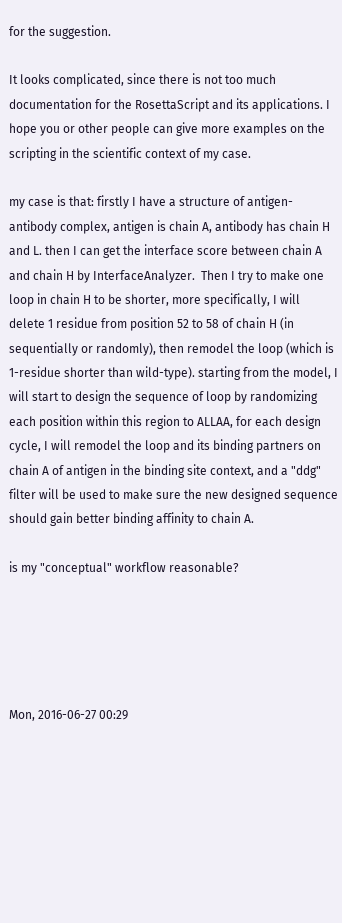for the suggestion.

It looks complicated, since there is not too much documentation for the RosettaScript and its applications. I hope you or other people can give more examples on the scripting in the scientific context of my case.

my case is that: firstly I have a structure of antigen-antibody complex, antigen is chain A, antibody has chain H and L. then I can get the interface score between chain A and chain H by InterfaceAnalyzer.  Then I try to make one loop in chain H to be shorter, more specifically, I will delete 1 residue from position 52 to 58 of chain H (in sequentially or randomly), then remodel the loop (which is 1-residue shorter than wild-type). starting from the model, I will start to design the sequence of loop by randomizing each position within this region to ALLAA, for each design cycle, I will remodel the loop and its binding partners on chain A of antigen in the binding site context, and a "ddg" filter will be used to make sure the new designed sequence should gain better binding affinity to chain A.

is my "conceptual" workflow reasonable?





Mon, 2016-06-27 00:29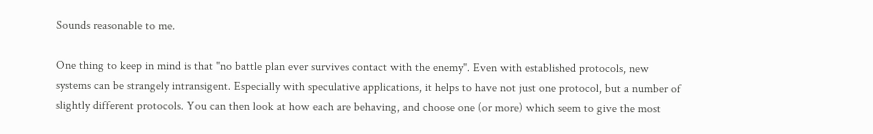Sounds reasonable to me.

One thing to keep in mind is that "no battle plan ever survives contact with the enemy". Even with established protocols, new systems can be strangely intransigent. Especially with speculative applications, it helps to have not just one protocol, but a number of slightly different protocols. You can then look at how each are behaving, and choose one (or more) which seem to give the most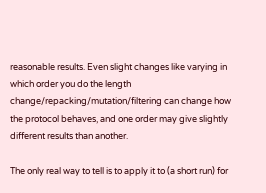reasonable results. Even slight changes like varying in which order you do the length change/repacking/mutation/filtering can change how the protocol behaves, and one order may give slightly different results than another.

The only real way to tell is to apply it to (a short run) for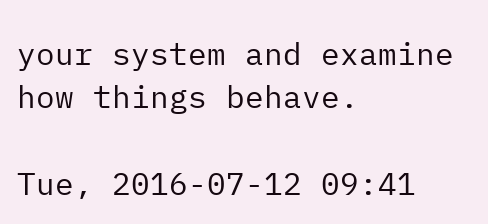your system and examine how things behave.

Tue, 2016-07-12 09:41